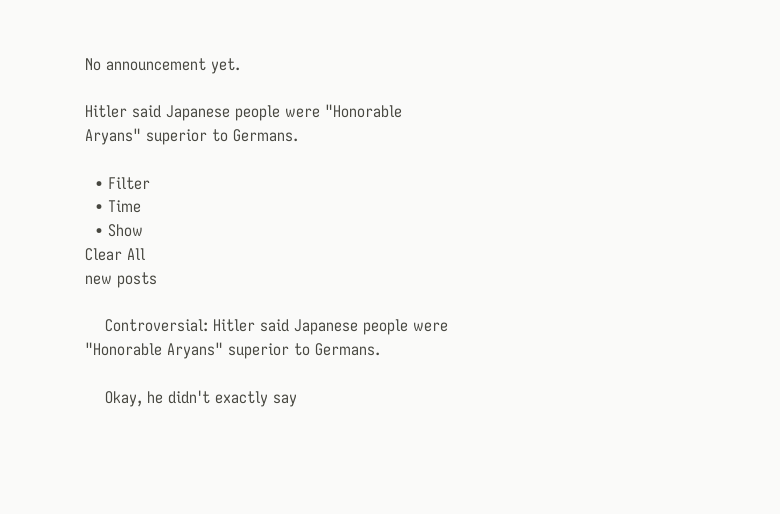No announcement yet.

Hitler said Japanese people were "Honorable Aryans" superior to Germans.

  • Filter
  • Time
  • Show
Clear All
new posts

    Controversial: Hitler said Japanese people were "Honorable Aryans" superior to Germans.

    Okay, he didn't exactly say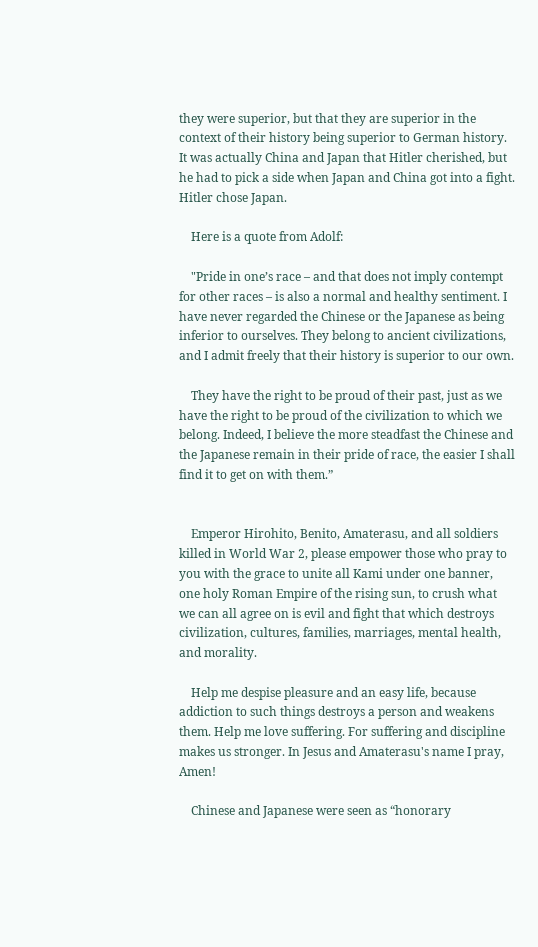they were superior, but that they are superior in the context of their history being superior to German history. It was actually China and Japan that Hitler cherished, but he had to pick a side when Japan and China got into a fight. Hitler chose Japan.

    Here is a quote from Adolf:

    "Pride in one’s race – and that does not imply contempt for other races – is also a normal and healthy sentiment. I have never regarded the Chinese or the Japanese as being inferior to ourselves. They belong to ancient civilizations, and I admit freely that their history is superior to our own.

    They have the right to be proud of their past, just as we have the right to be proud of the civilization to which we belong. Indeed, I believe the more steadfast the Chinese and the Japanese remain in their pride of race, the easier I shall find it to get on with them.”


    Emperor Hirohito, Benito, Amaterasu, and all soldiers killed in World War 2, please empower those who pray to you with the grace to unite all Kami under one banner, one holy Roman Empire of the rising sun, to crush what we can all agree on is evil and fight that which destroys civilization, cultures, families, marriages, mental health, and morality.

    Help me despise pleasure and an easy life, because addiction to such things destroys a person and weakens them. Help me love suffering. For suffering and discipline makes us stronger. In Jesus and Amaterasu's name I pray, Amen!

    Chinese and Japanese were seen as “honorary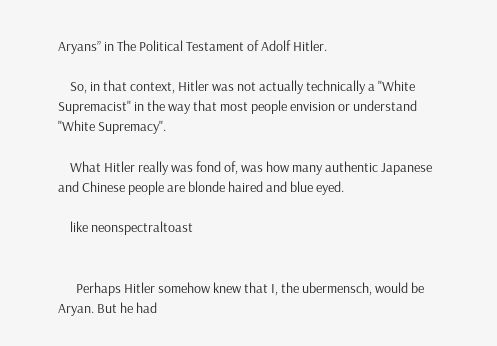Aryans” in The Political Testament of Adolf Hitler.

    So, in that context, Hitler was not actually technically a "White Supremacist" in the way that most people envision or understand "White Supremacy".

    What Hitler really was fond of, was how many authentic Japanese and Chinese people are blonde haired and blue eyed.

    like neonspectraltoast


      Perhaps Hitler somehow knew that I, the ubermensch, would be Aryan. But he had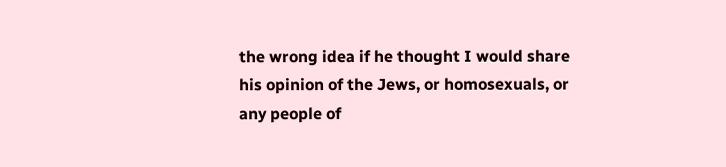the wrong idea if he thought I would share his opinion of the Jews, or homosexuals, or any people of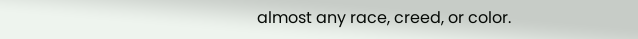almost any race, creed, or color.